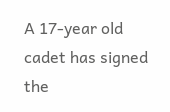A 17-year old cadet has signed the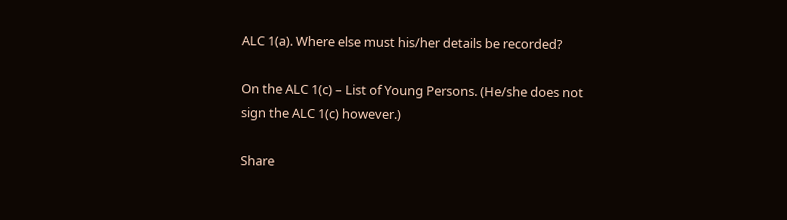ALC 1(a). Where else must his/her details be recorded?

On the ALC 1(c) – List of Young Persons. (He/she does not sign the ALC 1(c) however.)

Share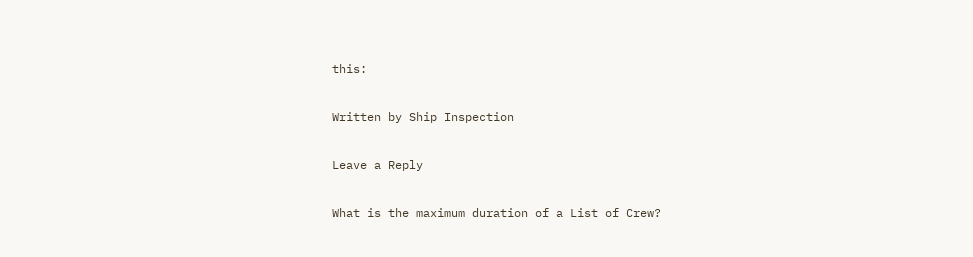this:

Written by Ship Inspection

Leave a Reply

What is the maximum duration of a List of Crew?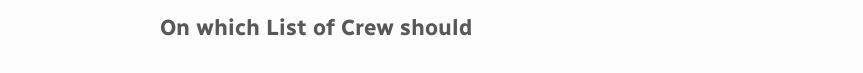On which List of Crew should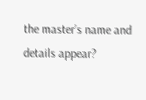the master’s name and details appear?